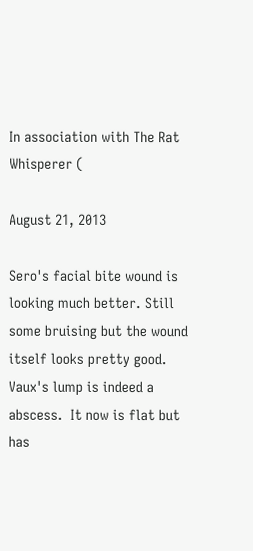In association with The Rat Whisperer (

August 21, 2013

Sero's facial bite wound is looking much better. Still some bruising but the wound itself looks pretty good.
Vaux's lump is indeed a abscess.  It now is flat but has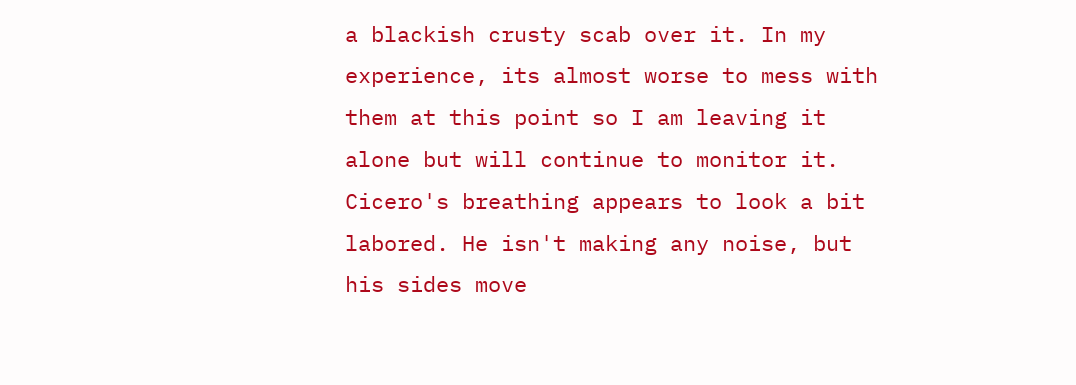a blackish crusty scab over it. In my experience, its almost worse to mess with them at this point so I am leaving it alone but will continue to monitor it.
Cicero's breathing appears to look a bit labored. He isn't making any noise, but his sides move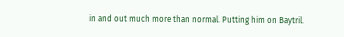in and out much more than normal. Putting him on Baytril.